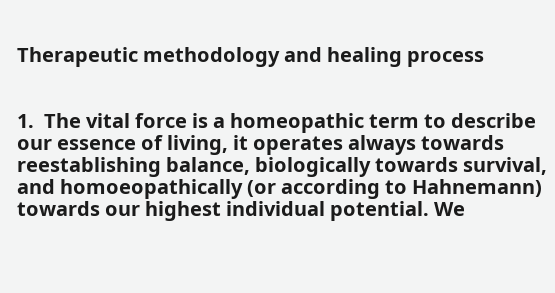Therapeutic methodology and healing process


1.  The vital force is a homeopathic term to describe our essence of living, it operates always towards reestablishing balance, biologically towards survival, and homoeopathically (or according to Hahnemann) towards our highest individual potential. We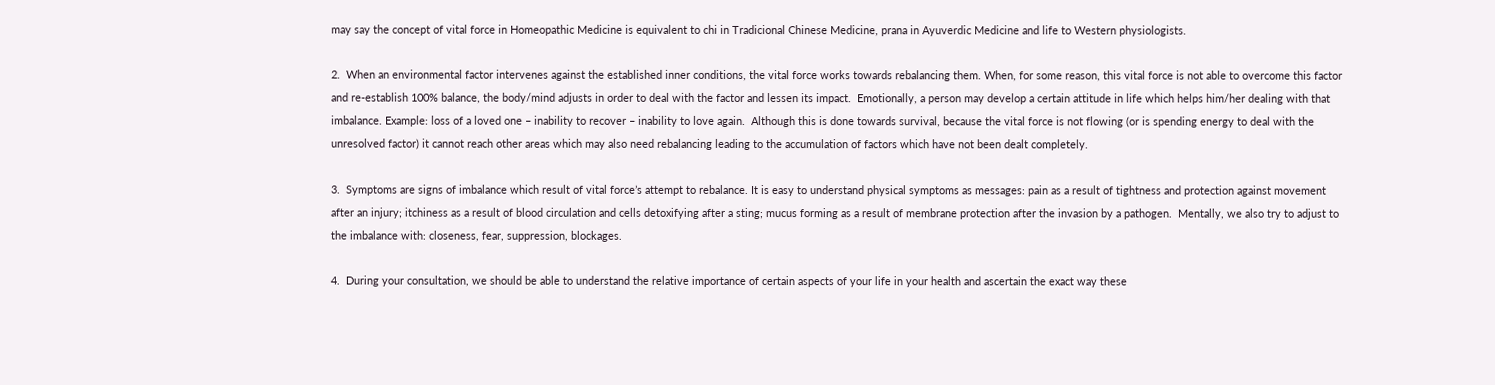may say the concept of vital force in Homeopathic Medicine is equivalent to chi in Tradicional Chinese Medicine, prana in Ayuverdic Medicine and life to Western physiologists.

2.  When an environmental factor intervenes against the established inner conditions, the vital force works towards rebalancing them. When, for some reason, this vital force is not able to overcome this factor and re-establish 100% balance, the body/mind adjusts in order to deal with the factor and lessen its impact.  Emotionally, a person may develop a certain attitude in life which helps him/her dealing with that imbalance. Example: loss of a loved one – inability to recover – inability to love again.  Although this is done towards survival, because the vital force is not flowing (or is spending energy to deal with the unresolved factor) it cannot reach other areas which may also need rebalancing leading to the accumulation of factors which have not been dealt completely.

3.  Symptoms are signs of imbalance which result of vital force’s attempt to rebalance. It is easy to understand physical symptoms as messages: pain as a result of tightness and protection against movement after an injury; itchiness as a result of blood circulation and cells detoxifying after a sting; mucus forming as a result of membrane protection after the invasion by a pathogen.  Mentally, we also try to adjust to the imbalance with: closeness, fear, suppression, blockages.

4.  During your consultation, we should be able to understand the relative importance of certain aspects of your life in your health and ascertain the exact way these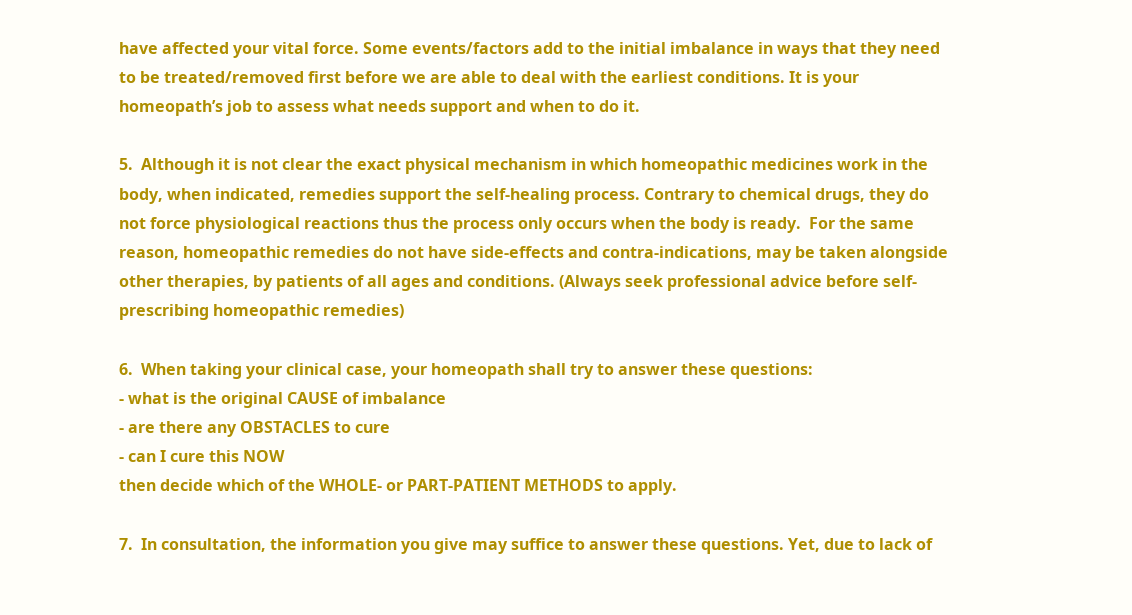have affected your vital force. Some events/factors add to the initial imbalance in ways that they need to be treated/removed first before we are able to deal with the earliest conditions. It is your homeopath’s job to assess what needs support and when to do it.

5.  Although it is not clear the exact physical mechanism in which homeopathic medicines work in the body, when indicated, remedies support the self-healing process. Contrary to chemical drugs, they do not force physiological reactions thus the process only occurs when the body is ready.  For the same reason, homeopathic remedies do not have side-effects and contra-indications, may be taken alongside other therapies, by patients of all ages and conditions. (Always seek professional advice before self-prescribing homeopathic remedies)

6.  When taking your clinical case, your homeopath shall try to answer these questions:
- what is the original CAUSE of imbalance
- are there any OBSTACLES to cure
- can I cure this NOW
then decide which of the WHOLE- or PART-PATIENT METHODS to apply.

7.  In consultation, the information you give may suffice to answer these questions. Yet, due to lack of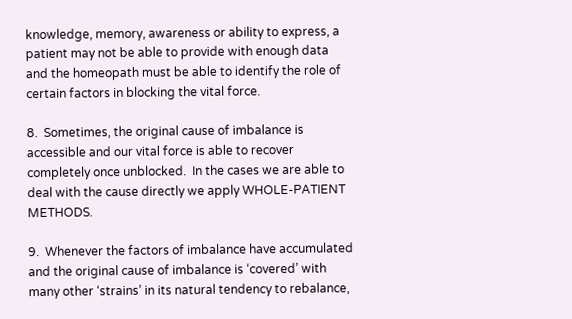knowledge, memory, awareness or ability to express, a patient may not be able to provide with enough data and the homeopath must be able to identify the role of certain factors in blocking the vital force.

8.  Sometimes, the original cause of imbalance is accessible and our vital force is able to recover completely once unblocked.  In the cases we are able to deal with the cause directly we apply WHOLE-PATIENT METHODS.

9.  Whenever the factors of imbalance have accumulated and the original cause of imbalance is ‘covered’ with many other ‘strains’ in its natural tendency to rebalance,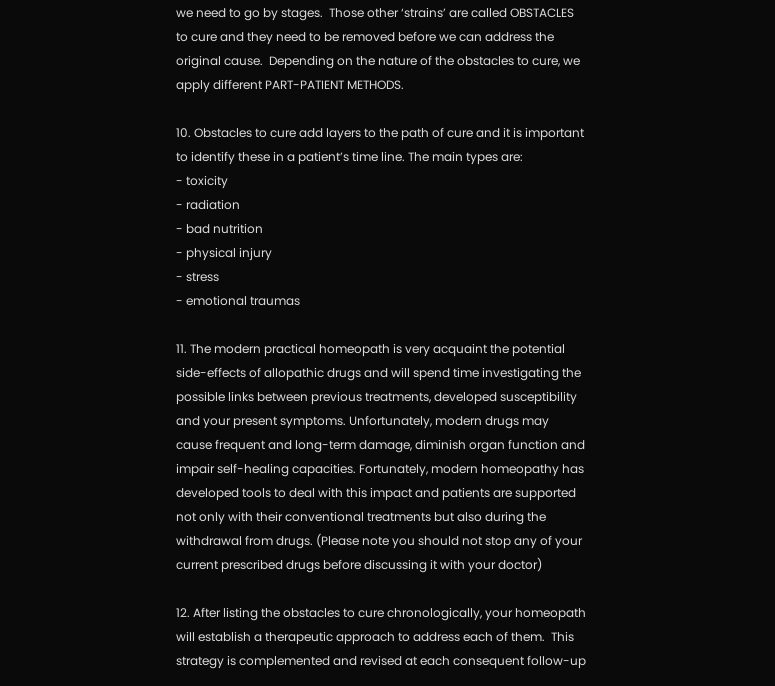we need to go by stages.  Those other ‘strains’ are called OBSTACLES to cure and they need to be removed before we can address the original cause.  Depending on the nature of the obstacles to cure, we apply different PART-PATIENT METHODS.

10. Obstacles to cure add layers to the path of cure and it is important to identify these in a patient’s time line. The main types are:
- toxicity
- radiation
- bad nutrition
- physical injury
- stress
- emotional traumas

11. The modern practical homeopath is very acquaint the potential side-effects of allopathic drugs and will spend time investigating the possible links between previous treatments, developed susceptibility and your present symptoms. Unfortunately, modern drugs may cause frequent and long-term damage, diminish organ function and impair self-healing capacities. Fortunately, modern homeopathy has developed tools to deal with this impact and patients are supported not only with their conventional treatments but also during the withdrawal from drugs. (Please note you should not stop any of your current prescribed drugs before discussing it with your doctor)

12. After listing the obstacles to cure chronologically, your homeopath will establish a therapeutic approach to address each of them.  This strategy is complemented and revised at each consequent follow-up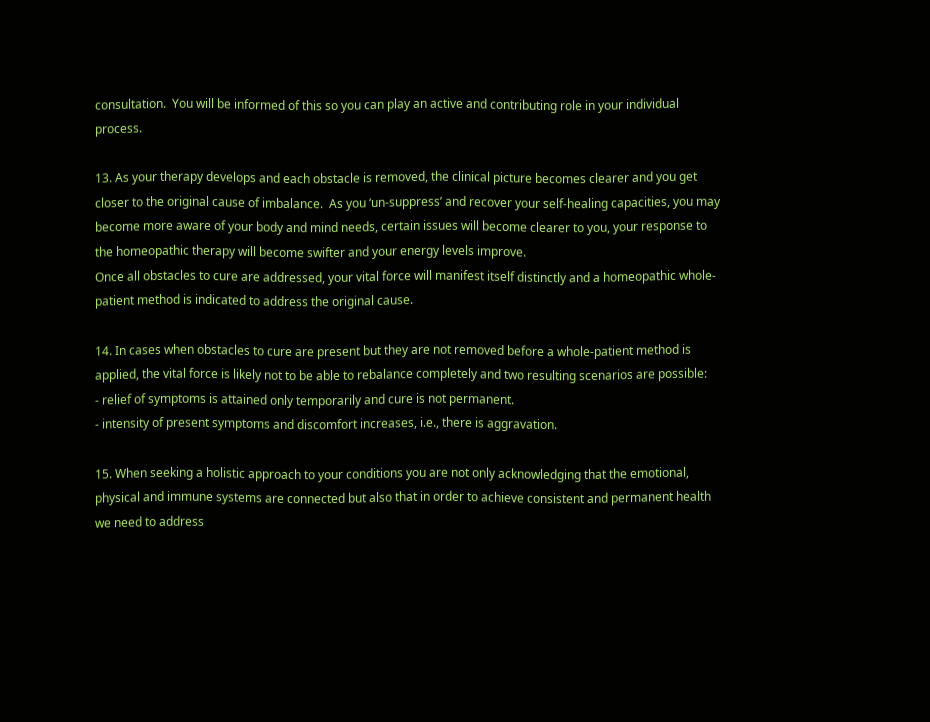consultation.  You will be informed of this so you can play an active and contributing role in your individual process.

13. As your therapy develops and each obstacle is removed, the clinical picture becomes clearer and you get closer to the original cause of imbalance.  As you ‘un-suppress’ and recover your self-healing capacities, you may become more aware of your body and mind needs, certain issues will become clearer to you, your response to the homeopathic therapy will become swifter and your energy levels improve.
Once all obstacles to cure are addressed, your vital force will manifest itself distinctly and a homeopathic whole-patient method is indicated to address the original cause.

14. In cases when obstacles to cure are present but they are not removed before a whole-patient method is applied, the vital force is likely not to be able to rebalance completely and two resulting scenarios are possible:
- relief of symptoms is attained only temporarily and cure is not permanent.
- intensity of present symptoms and discomfort increases, i.e., there is aggravation.

15. When seeking a holistic approach to your conditions you are not only acknowledging that the emotional, physical and immune systems are connected but also that in order to achieve consistent and permanent health we need to address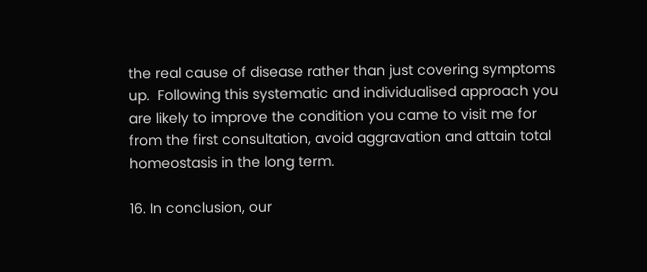the real cause of disease rather than just covering symptoms up.  Following this systematic and individualised approach you are likely to improve the condition you came to visit me for from the first consultation, avoid aggravation and attain total homeostasis in the long term.

16. In conclusion, our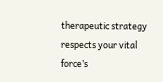therapeutic strategy respects your vital force’s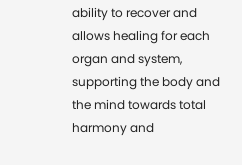ability to recover and allows healing for each organ and system, supporting the body and the mind towards total harmony and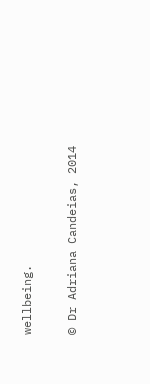wellbeing.

© Dr Adriana Candeias, 2014